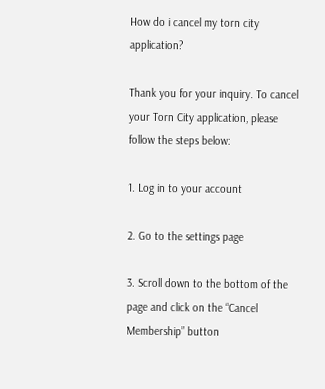How do i cancel my torn city application?

Thank you for your inquiry. To cancel your Torn City application, please follow the steps below:

1. Log in to your account

2. Go to the settings page

3. Scroll down to the bottom of the page and click on the “Cancel Membership” button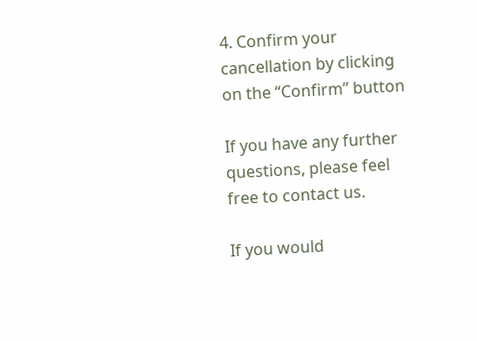4. Confirm your cancellation by clicking on the “Confirm” button

If you have any further questions, please feel free to contact us.

If you would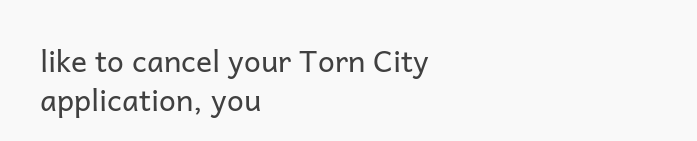like to cancel your Torn City application, you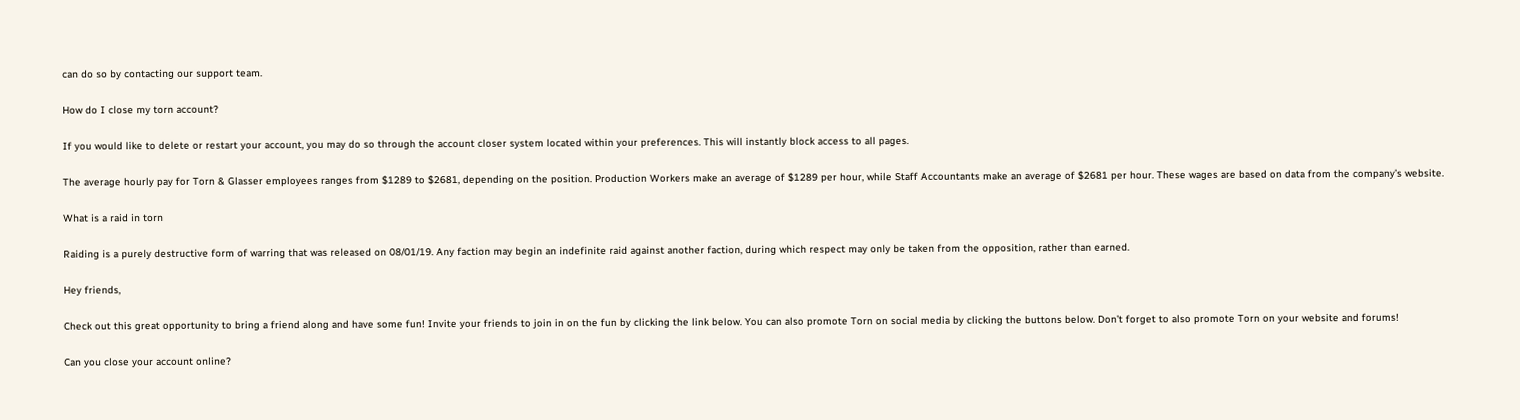can do so by contacting our support team.

How do I close my torn account?

If you would like to delete or restart your account, you may do so through the account closer system located within your preferences. This will instantly block access to all pages.

The average hourly pay for Torn & Glasser employees ranges from $1289 to $2681, depending on the position. Production Workers make an average of $1289 per hour, while Staff Accountants make an average of $2681 per hour. These wages are based on data from the company’s website.

What is a raid in torn

Raiding is a purely destructive form of warring that was released on 08/01/19. Any faction may begin an indefinite raid against another faction, during which respect may only be taken from the opposition, rather than earned.

Hey friends,

Check out this great opportunity to bring a friend along and have some fun! Invite your friends to join in on the fun by clicking the link below. You can also promote Torn on social media by clicking the buttons below. Don’t forget to also promote Torn on your website and forums!

Can you close your account online?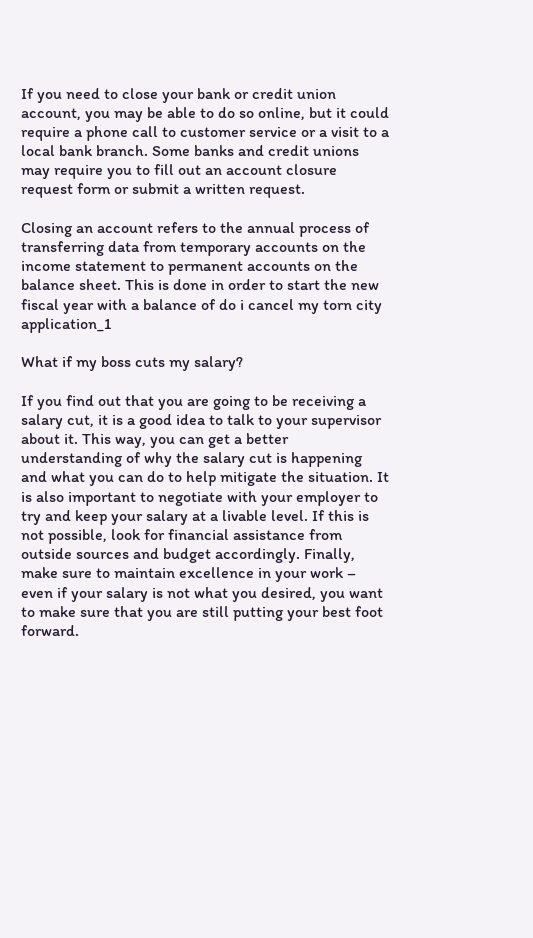If you need to close your bank or credit union account, you may be able to do so online, but it could require a phone call to customer service or a visit to a local bank branch. Some banks and credit unions may require you to fill out an account closure request form or submit a written request.

Closing an account refers to the annual process of transferring data from temporary accounts on the income statement to permanent accounts on the balance sheet. This is done in order to start the new fiscal year with a balance of do i cancel my torn city application_1

What if my boss cuts my salary?

If you find out that you are going to be receiving a salary cut, it is a good idea to talk to your supervisor about it. This way, you can get a better understanding of why the salary cut is happening and what you can do to help mitigate the situation. It is also important to negotiate with your employer to try and keep your salary at a livable level. If this is not possible, look for financial assistance from outside sources and budget accordingly. Finally, make sure to maintain excellence in your work – even if your salary is not what you desired, you want to make sure that you are still putting your best foot forward.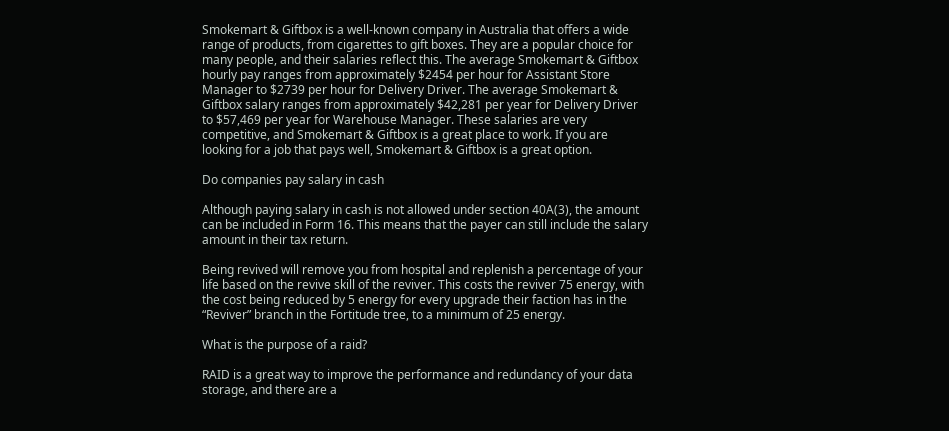Smokemart & Giftbox is a well-known company in Australia that offers a wide range of products, from cigarettes to gift boxes. They are a popular choice for many people, and their salaries reflect this. The average Smokemart & Giftbox hourly pay ranges from approximately $2454 per hour for Assistant Store Manager to $2739 per hour for Delivery Driver. The average Smokemart & Giftbox salary ranges from approximately $42,281 per year for Delivery Driver to $57,469 per year for Warehouse Manager. These salaries are very competitive, and Smokemart & Giftbox is a great place to work. If you are looking for a job that pays well, Smokemart & Giftbox is a great option.

Do companies pay salary in cash

Although paying salary in cash is not allowed under section 40A(3), the amount can be included in Form 16. This means that the payer can still include the salary amount in their tax return.

Being revived will remove you from hospital and replenish a percentage of your life based on the revive skill of the reviver. This costs the reviver 75 energy, with the cost being reduced by 5 energy for every upgrade their faction has in the “Reviver” branch in the Fortitude tree, to a minimum of 25 energy.

What is the purpose of a raid?

RAID is a great way to improve the performance and redundancy of your data storage, and there are a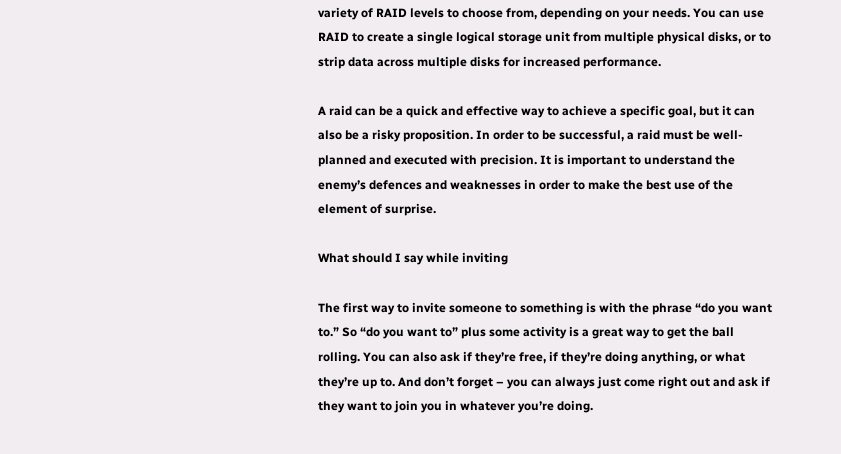variety of RAID levels to choose from, depending on your needs. You can use RAID to create a single logical storage unit from multiple physical disks, or to strip data across multiple disks for increased performance.

A raid can be a quick and effective way to achieve a specific goal, but it can also be a risky proposition. In order to be successful, a raid must be well-planned and executed with precision. It is important to understand the enemy’s defences and weaknesses in order to make the best use of the element of surprise.

What should I say while inviting

The first way to invite someone to something is with the phrase “do you want to.” So “do you want to” plus some activity is a great way to get the ball rolling. You can also ask if they’re free, if they’re doing anything, or what they’re up to. And don’t forget – you can always just come right out and ask if they want to join you in whatever you’re doing.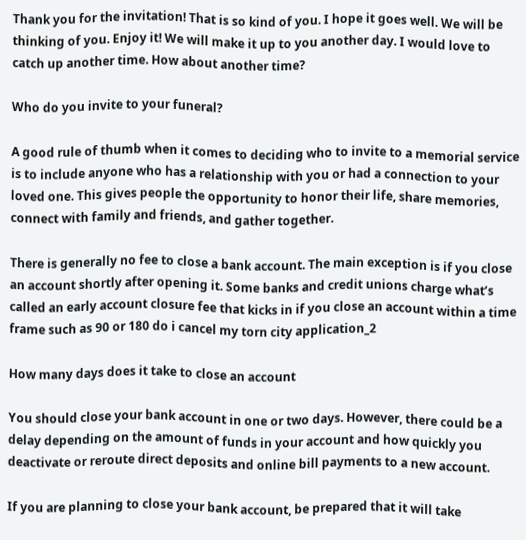Thank you for the invitation! That is so kind of you. I hope it goes well. We will be thinking of you. Enjoy it! We will make it up to you another day. I would love to catch up another time. How about another time?

Who do you invite to your funeral?

A good rule of thumb when it comes to deciding who to invite to a memorial service is to include anyone who has a relationship with you or had a connection to your loved one. This gives people the opportunity to honor their life, share memories, connect with family and friends, and gather together.

There is generally no fee to close a bank account. The main exception is if you close an account shortly after opening it. Some banks and credit unions charge what’s called an early account closure fee that kicks in if you close an account within a time frame such as 90 or 180 do i cancel my torn city application_2

How many days does it take to close an account

You should close your bank account in one or two days. However, there could be a delay depending on the amount of funds in your account and how quickly you deactivate or reroute direct deposits and online bill payments to a new account.

If you are planning to close your bank account, be prepared that it will take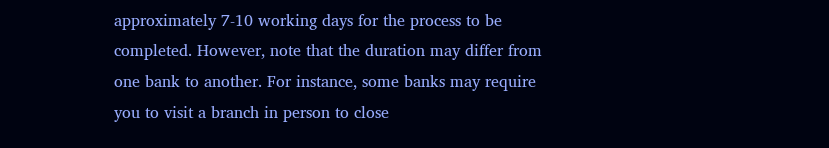approximately 7-10 working days for the process to be completed. However, note that the duration may differ from one bank to another. For instance, some banks may require you to visit a branch in person to close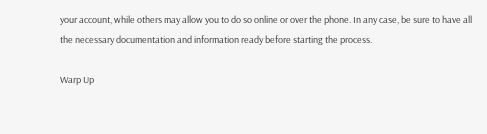your account, while others may allow you to do so online or over the phone. In any case, be sure to have all the necessary documentation and information ready before starting the process.

Warp Up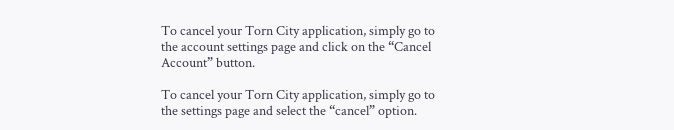To cancel your Torn City application, simply go to the account settings page and click on the “Cancel Account” button.

To cancel your Torn City application, simply go to the settings page and select the “cancel” option.